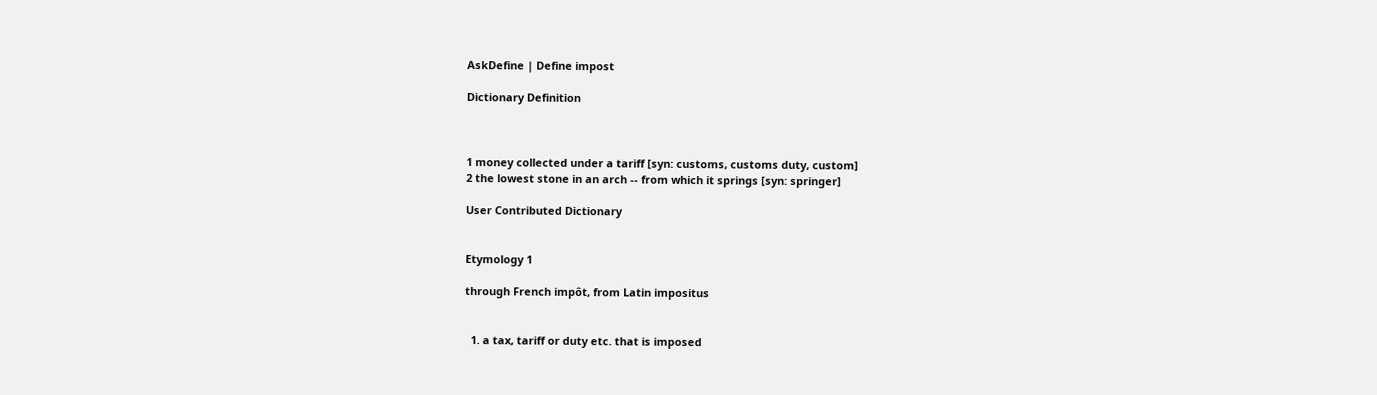AskDefine | Define impost

Dictionary Definition



1 money collected under a tariff [syn: customs, customs duty, custom]
2 the lowest stone in an arch -- from which it springs [syn: springer]

User Contributed Dictionary


Etymology 1

through French impôt, from Latin impositus


  1. a tax, tariff or duty etc. that is imposed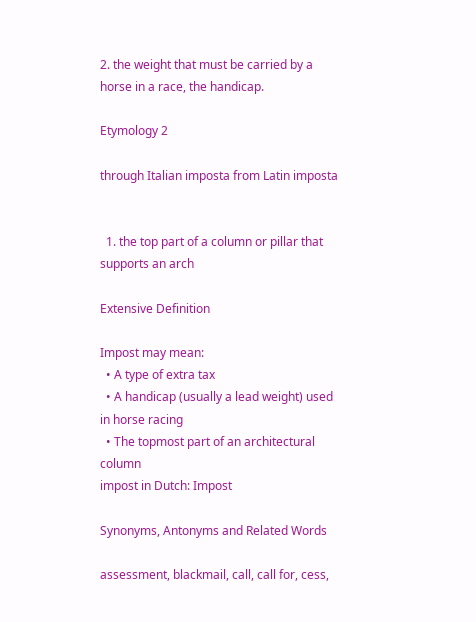2. the weight that must be carried by a horse in a race, the handicap.

Etymology 2

through Italian imposta from Latin imposta


  1. the top part of a column or pillar that supports an arch

Extensive Definition

Impost may mean:
  • A type of extra tax
  • A handicap (usually a lead weight) used in horse racing
  • The topmost part of an architectural column
impost in Dutch: Impost

Synonyms, Antonyms and Related Words

assessment, blackmail, call, call for, cess,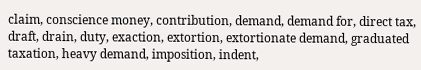claim, conscience money, contribution, demand, demand for, direct tax, draft, drain, duty, exaction, extortion, extortionate demand, graduated taxation, heavy demand, imposition, indent,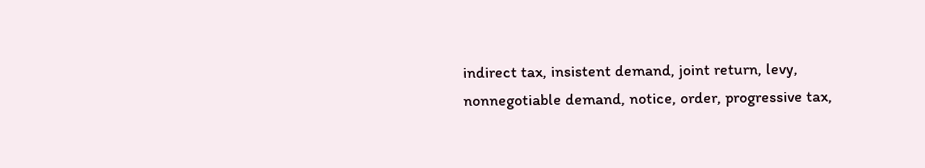indirect tax, insistent demand, joint return, levy, nonnegotiable demand, notice, order, progressive tax,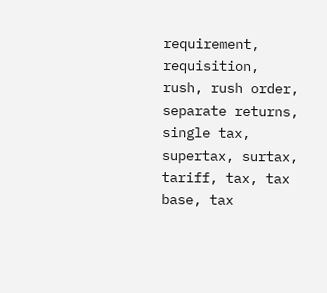requirement, requisition, rush, rush order, separate returns, single tax, supertax, surtax, tariff, tax, tax base, tax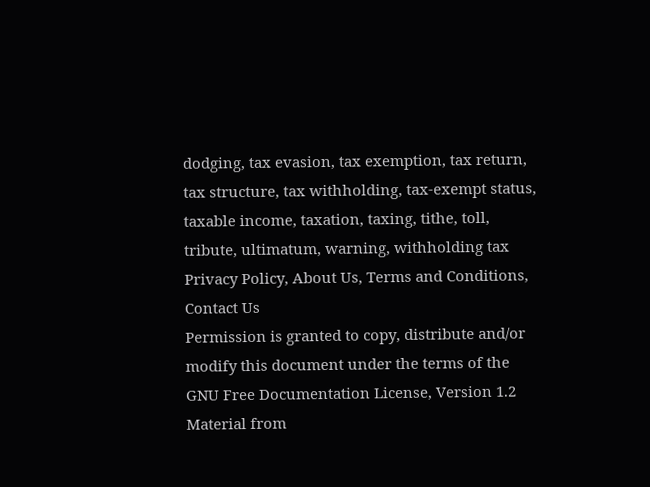dodging, tax evasion, tax exemption, tax return, tax structure, tax withholding, tax-exempt status, taxable income, taxation, taxing, tithe, toll, tribute, ultimatum, warning, withholding tax
Privacy Policy, About Us, Terms and Conditions, Contact Us
Permission is granted to copy, distribute and/or modify this document under the terms of the GNU Free Documentation License, Version 1.2
Material from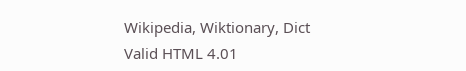Wikipedia, Wiktionary, Dict
Valid HTML 4.01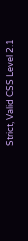Strict, Valid CSS Level 2.1